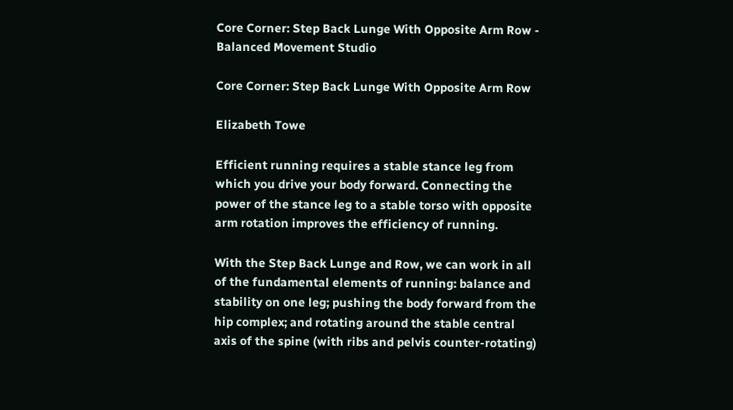Core Corner: Step Back Lunge With Opposite Arm Row - Balanced Movement Studio

Core Corner: Step Back Lunge With Opposite Arm Row

Elizabeth Towe

Efficient running requires a stable stance leg from which you drive your body forward. Connecting the power of the stance leg to a stable torso with opposite arm rotation improves the efficiency of running.

With the Step Back Lunge and Row, we can work in all of the fundamental elements of running: balance and stability on one leg; pushing the body forward from the hip complex; and rotating around the stable central axis of the spine (with ribs and pelvis counter-rotating)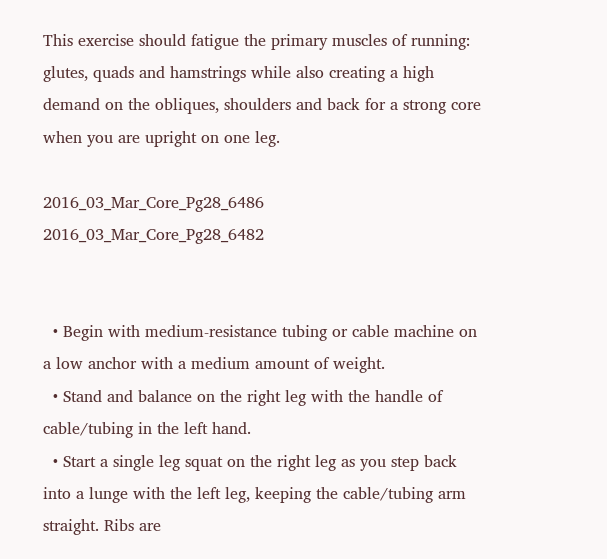This exercise should fatigue the primary muscles of running: glutes, quads and hamstrings while also creating a high demand on the obliques, shoulders and back for a strong core when you are upright on one leg.

2016_03_Mar_Core_Pg28_6486 2016_03_Mar_Core_Pg28_6482


  • Begin with medium-resistance tubing or cable machine on a low anchor with a medium amount of weight.
  • Stand and balance on the right leg with the handle of cable/tubing in the left hand.
  • Start a single leg squat on the right leg as you step back into a lunge with the left leg, keeping the cable/tubing arm straight. Ribs are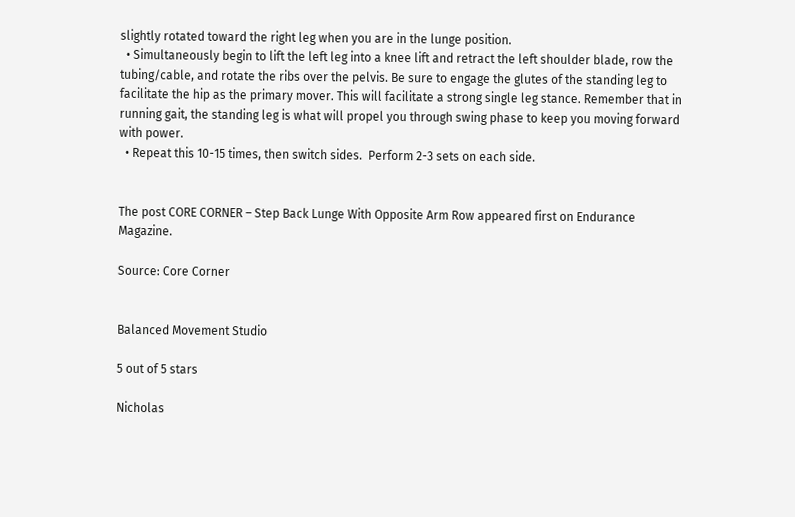slightly rotated toward the right leg when you are in the lunge position.
  • Simultaneously begin to lift the left leg into a knee lift and retract the left shoulder blade, row the tubing/cable, and rotate the ribs over the pelvis. Be sure to engage the glutes of the standing leg to facilitate the hip as the primary mover. This will facilitate a strong single leg stance. Remember that in running gait, the standing leg is what will propel you through swing phase to keep you moving forward with power.
  • Repeat this 10-15 times, then switch sides.  Perform 2-3 sets on each side.


The post CORE CORNER – Step Back Lunge With Opposite Arm Row appeared first on Endurance Magazine.

Source: Core Corner


Balanced Movement Studio

5 out of 5 stars

Nicholas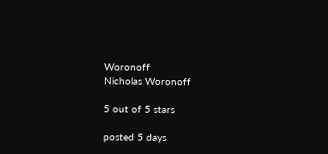Woronoff
Nicholas Woronoff

5 out of 5 stars

posted 5 days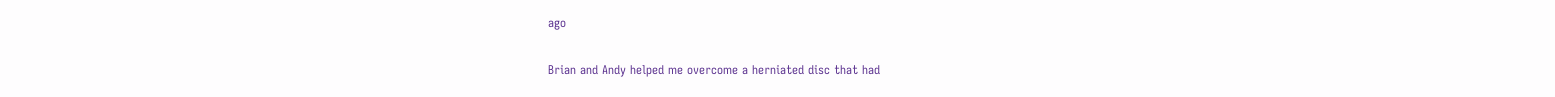ago

Brian and Andy helped me overcome a herniated disc that had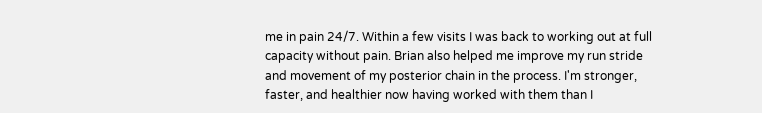me in pain 24/7. Within a few visits I was back to working out at full capacity without pain. Brian also helped me improve my run stride and movement of my posterior chain in the process. I'm stronger, faster, and healthier now having worked with them than I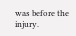was before the injury.